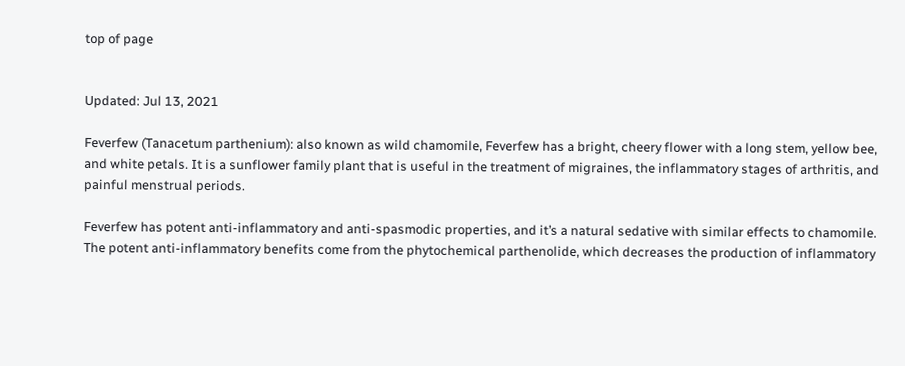top of page


Updated: Jul 13, 2021

Feverfew (Tanacetum parthenium): also known as wild chamomile, Feverfew has a bright, cheery flower with a long stem, yellow bee, and white petals. It is a sunflower family plant that is useful in the treatment of migraines, the inflammatory stages of arthritis, and painful menstrual periods.

Feverfew has potent anti-inflammatory and anti-spasmodic properties, and it’s a natural sedative with similar effects to chamomile. The potent anti-inflammatory benefits come from the phytochemical parthenolide, which decreases the production of inflammatory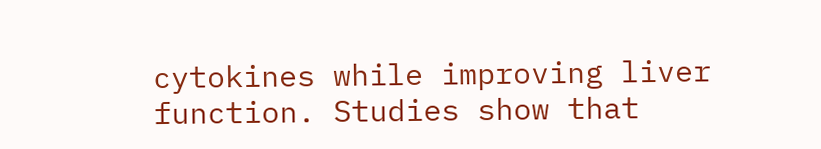cytokines while improving liver function. Studies show that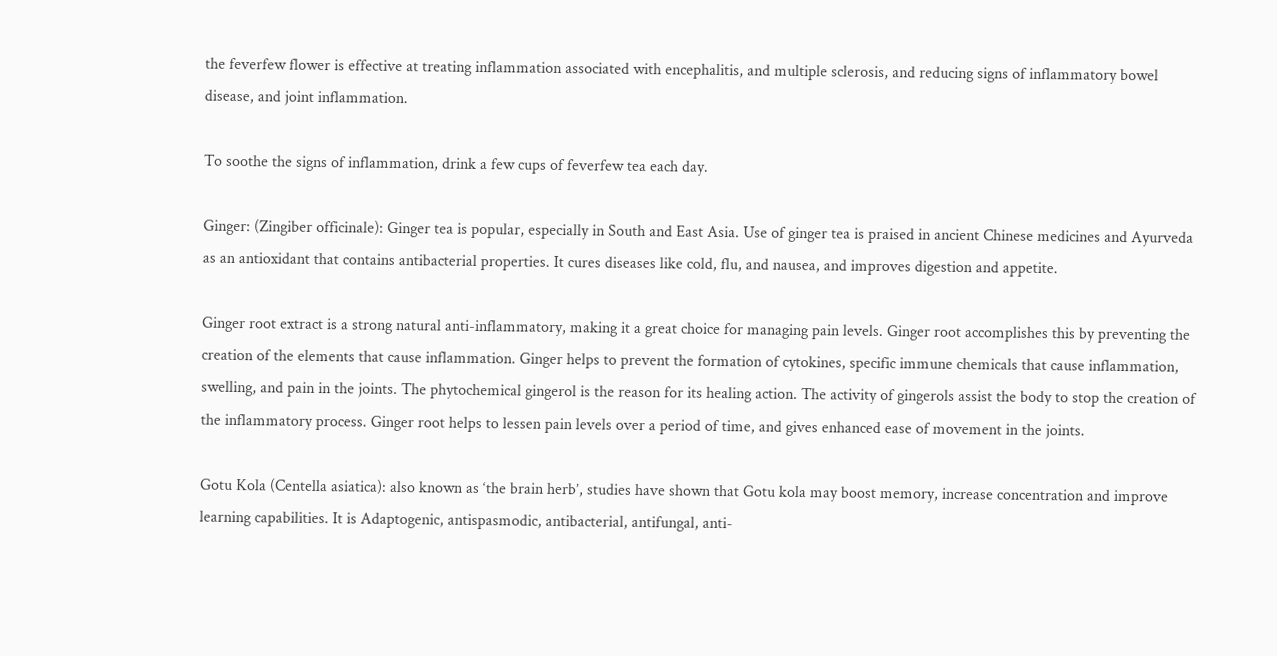the feverfew flower is effective at treating inflammation associated with encephalitis, and multiple sclerosis, and reducing signs of inflammatory bowel disease, and joint inflammation.

To soothe the signs of inflammation, drink a few cups of feverfew tea each day.

Ginger: (Zingiber officinale): Ginger tea is popular, especially in South and East Asia. Use of ginger tea is praised in ancient Chinese medicines and Ayurveda as an antioxidant that contains antibacterial properties. It cures diseases like cold, flu, and nausea, and improves digestion and appetite.

Ginger root extract is a strong natural anti-inflammatory, making it a great choice for managing pain levels. Ginger root accomplishes this by preventing the creation of the elements that cause inflammation. Ginger helps to prevent the formation of cytokines, specific immune chemicals that cause inflammation, swelling, and pain in the joints. The phytochemical gingerol is the reason for its healing action. The activity of gingerols assist the body to stop the creation of the inflammatory process. Ginger root helps to lessen pain levels over a period of time, and gives enhanced ease of movement in the joints.

Gotu Kola (Centella asiatica): also known as ‘the brain herb’, studies have shown that Gotu kola may boost memory, increase concentration and improve learning capabilities. It is Adaptogenic, antispasmodic, antibacterial, antifungal, anti-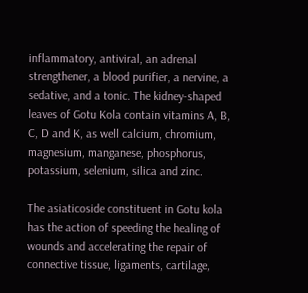inflammatory, antiviral, an adrenal strengthener, a blood purifier, a nervine, a sedative, and a tonic. The kidney-shaped leaves of Gotu Kola contain vitamins A, B, C, D and K, as well calcium, chromium, magnesium, manganese, phosphorus, potassium, selenium, silica and zinc.

The asiaticoside constituent in Gotu kola has the action of speeding the healing of wounds and accelerating the repair of connective tissue, ligaments, cartilage,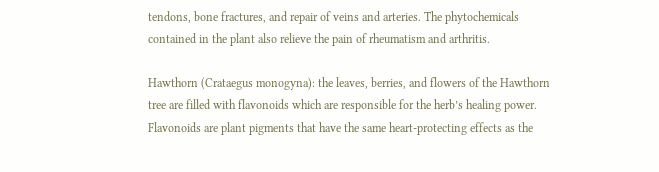tendons, bone fractures, and repair of veins and arteries. The phytochemicals contained in the plant also relieve the pain of rheumatism and arthritis.

Hawthorn (Crataegus monogyna): the leaves, berries, and flowers of the Hawthorn tree are filled with flavonoids which are responsible for the herb’s healing power. Flavonoids are plant pigments that have the same heart-protecting effects as the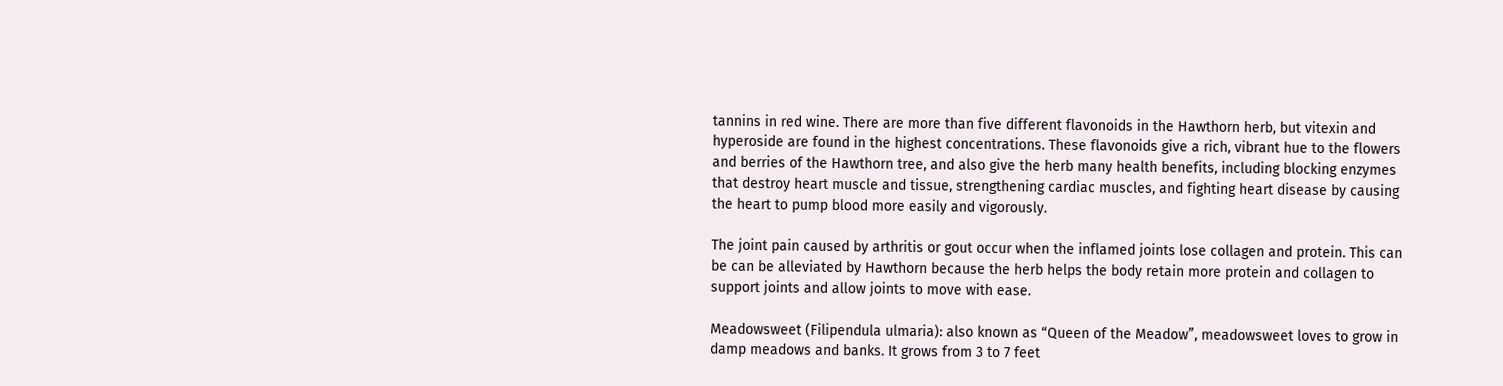tannins in red wine. There are more than five different flavonoids in the Hawthorn herb, but vitexin and hyperoside are found in the highest concentrations. These flavonoids give a rich, vibrant hue to the flowers and berries of the Hawthorn tree, and also give the herb many health benefits, including blocking enzymes that destroy heart muscle and tissue, strengthening cardiac muscles, and fighting heart disease by causing the heart to pump blood more easily and vigorously.

The joint pain caused by arthritis or gout occur when the inflamed joints lose collagen and protein. This can be can be alleviated by Hawthorn because the herb helps the body retain more protein and collagen to support joints and allow joints to move with ease.

Meadowsweet (Filipendula ulmaria): also known as “Queen of the Meadow”, meadowsweet loves to grow in damp meadows and banks. It grows from 3 to 7 feet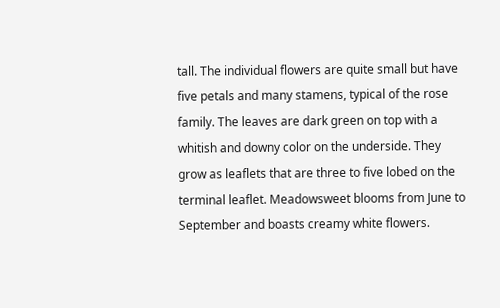tall. The individual flowers are quite small but have five petals and many stamens, typical of the rose family. The leaves are dark green on top with a whitish and downy color on the underside. They grow as leaflets that are three to five lobed on the terminal leaflet. Meadowsweet blooms from June to September and boasts creamy white flowers.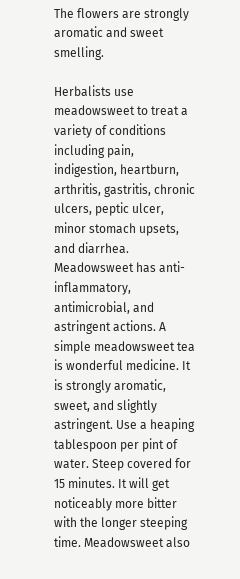The flowers are strongly aromatic and sweet smelling.

Herbalists use meadowsweet to treat a variety of conditions including pain, indigestion, heartburn, arthritis, gastritis, chronic ulcers, peptic ulcer, minor stomach upsets, and diarrhea. Meadowsweet has anti-inflammatory, antimicrobial, and astringent actions. A simple meadowsweet tea is wonderful medicine. It is strongly aromatic, sweet, and slightly astringent. Use a heaping tablespoon per pint of water. Steep covered for 15 minutes. It will get noticeably more bitter with the longer steeping time. Meadowsweet also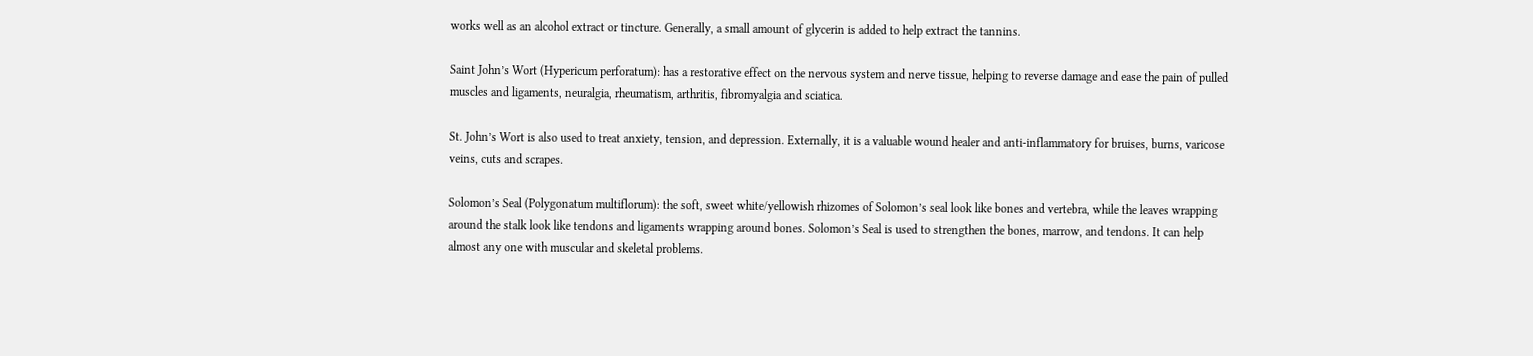works well as an alcohol extract or tincture. Generally, a small amount of glycerin is added to help extract the tannins.

Saint John’s Wort (Hypericum perforatum): has a restorative effect on the nervous system and nerve tissue, helping to reverse damage and ease the pain of pulled muscles and ligaments, neuralgia, rheumatism, arthritis, fibromyalgia and sciatica.

St. John’s Wort is also used to treat anxiety, tension, and depression. Externally, it is a valuable wound healer and anti-inflammatory for bruises, burns, varicose veins, cuts and scrapes.

Solomon’s Seal (Polygonatum multiflorum): the soft, sweet white/yellowish rhizomes of Solomon’s seal look like bones and vertebra, while the leaves wrapping around the stalk look like tendons and ligaments wrapping around bones. Solomon’s Seal is used to strengthen the bones, marrow, and tendons. It can help almost any one with muscular and skeletal problems.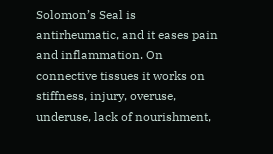Solomon’s Seal is antirheumatic, and it eases pain and inflammation. On connective tissues it works on stiffness, injury, overuse, underuse, lack of nourishment,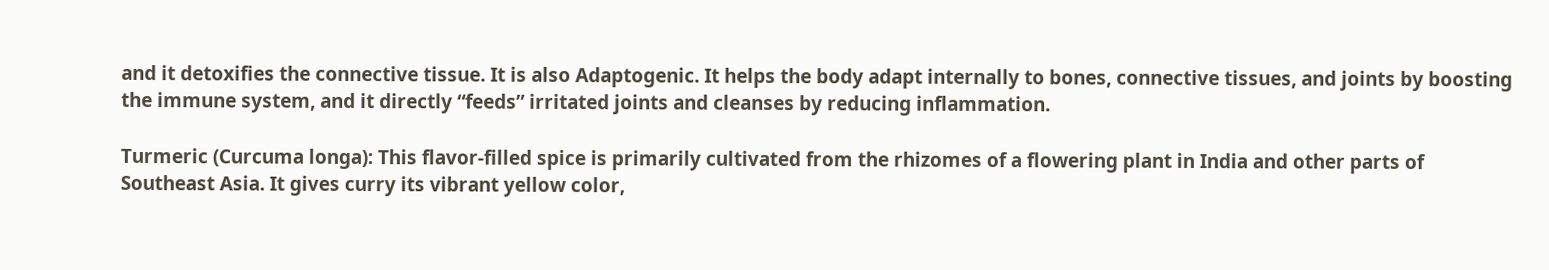and it detoxifies the connective tissue. It is also Adaptogenic. It helps the body adapt internally to bones, connective tissues, and joints by boosting the immune system, and it directly “feeds” irritated joints and cleanses by reducing inflammation.

Turmeric (Curcuma longa): This flavor-filled spice is primarily cultivated from the rhizomes of a flowering plant in India and other parts of Southeast Asia. It gives curry its vibrant yellow color,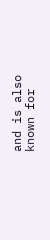and is also known for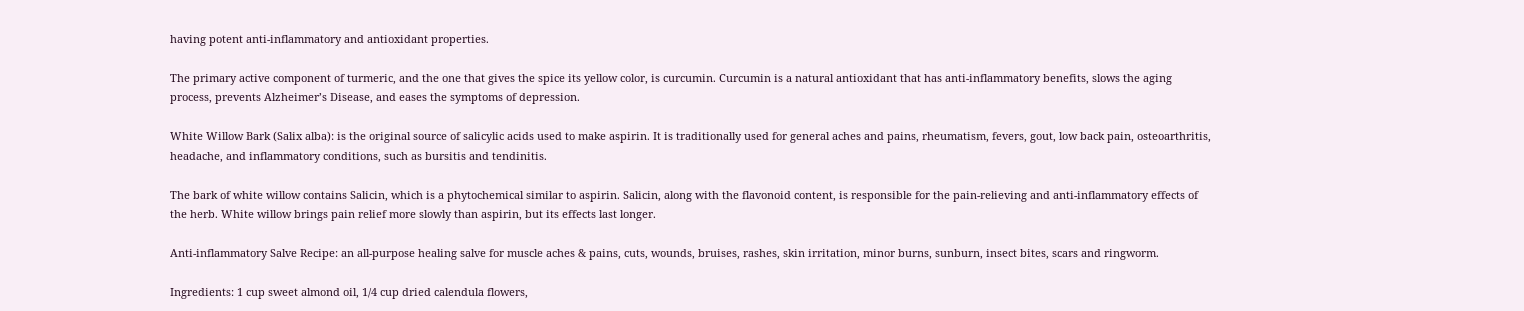having potent anti-inflammatory and antioxidant properties.

The primary active component of turmeric, and the one that gives the spice its yellow color, is curcumin. Curcumin is a natural antioxidant that has anti-inflammatory benefits, slows the aging process, prevents Alzheimer’s Disease, and eases the symptoms of depression.

White Willow Bark (Salix alba): is the original source of salicylic acids used to make aspirin. It is traditionally used for general aches and pains, rheumatism, fevers, gout, low back pain, osteoarthritis, headache, and inflammatory conditions, such as bursitis and tendinitis.

The bark of white willow contains Salicin, which is a phytochemical similar to aspirin. Salicin, along with the flavonoid content, is responsible for the pain-relieving and anti-inflammatory effects of the herb. White willow brings pain relief more slowly than aspirin, but its effects last longer.

Anti-inflammatory Salve Recipe: an all-purpose healing salve for muscle aches & pains, cuts, wounds, bruises, rashes, skin irritation, minor burns, sunburn, insect bites, scars and ringworm.

Ingredients: 1 cup sweet almond oil, 1/4 cup dried calendula flowers,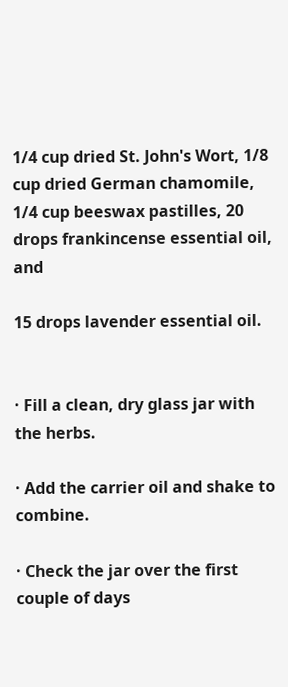1/4 cup dried St. John's Wort, 1/8 cup dried German chamomile, 1/4 cup beeswax pastilles, 20 drops frankincense essential oil, and

15 drops lavender essential oil.


· Fill a clean, dry glass jar with the herbs.

· Add the carrier oil and shake to combine.

· Check the jar over the first couple of days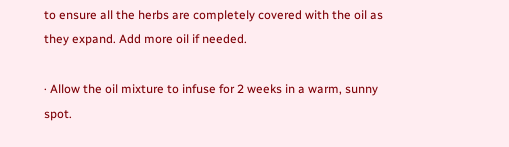to ensure all the herbs are completely covered with the oil as they expand. Add more oil if needed.

· Allow the oil mixture to infuse for 2 weeks in a warm, sunny spot.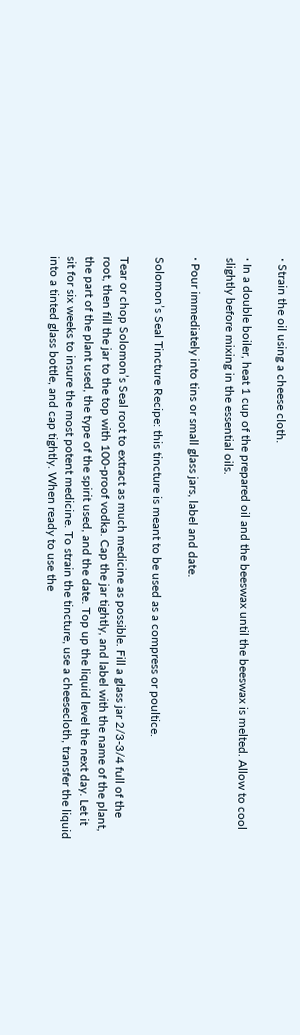· Strain the oil using a cheese cloth.

· In a double boiler, heat 1 cup of the prepared oil and the beeswax until the beeswax is melted. Allow to cool slightly before mixing in the essential oils.

· Pour immediately into tins or small glass jars, label and date.

Solomon’s Seal Tincture Recipe: this tincture is meant to be used as a compress or poultice.

Tear or chop Solomon’s Seal root to extract as much medicine as possible. Fill a glass jar 2/3-3/4 full of the root, then fill the jar to the top with 100-proof vodka. Cap the jar tightly, and label with the name of the plant, the part of the plant used, the type of the spirit used, and the date. Top up the liquid level the next day. Let it sit for six weeks to insure the most potent medicine. To strain the tincture, use a cheesecloth, transfer the liquid into a tinted glass bottle, and cap tightly. When ready to use the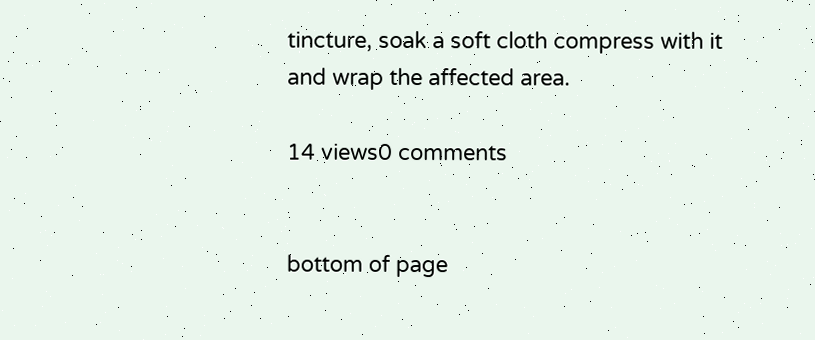tincture, soak a soft cloth compress with it and wrap the affected area.

14 views0 comments


bottom of page